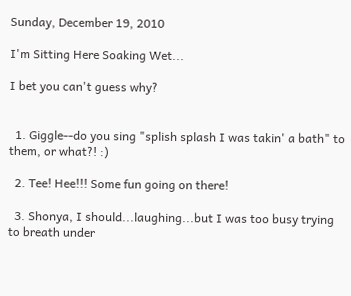Sunday, December 19, 2010

I'm Sitting Here Soaking Wet...

I bet you can't guess why?


  1. Giggle--do you sing "splish splash I was takin' a bath" to them, or what?! :)

  2. Tee! Hee!!! Some fun going on there!

  3. Shonya, I should...laughing...but I was too busy trying to breath under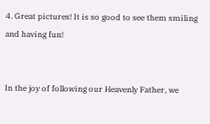4. Great pictures! It is so good to see them smiling and having fun!


In the joy of following our Heavenly Father, we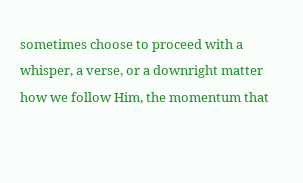sometimes choose to proceed with a whisper, a verse, or a downright matter how we follow Him, the momentum that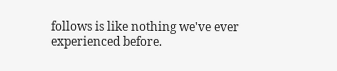follows is like nothing we've ever experienced before.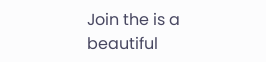Join the is a beautiful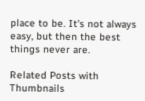place to be. It's not always easy, but then the best things never are.

Related Posts with Thumbnails